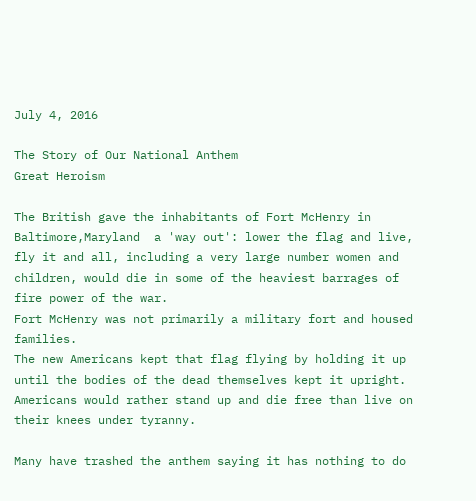July 4, 2016

The Story of Our National Anthem
Great Heroism

The British gave the inhabitants of Fort McHenry in Baltimore,Maryland  a 'way out': lower the flag and live, fly it and all, including a very large number women and children, would die in some of the heaviest barrages of fire power of the war.
Fort McHenry was not primarily a military fort and housed families.
The new Americans kept that flag flying by holding it up until the bodies of the dead themselves kept it upright. Americans would rather stand up and die free than live on their knees under tyranny.

Many have trashed the anthem saying it has nothing to do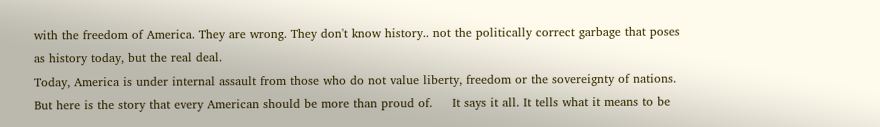with the freedom of America. They are wrong. They don't know history.. not the politically correct garbage that poses as history today, but the real deal.
Today, America is under internal assault from those who do not value liberty, freedom or the sovereignty of nations.
But here is the story that every American should be more than proud of.     It says it all. It tells what it means to be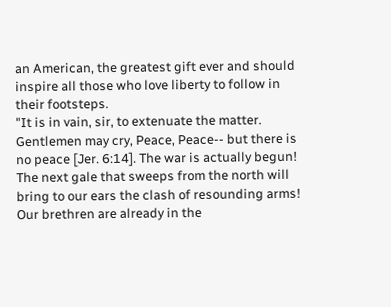an American, the greatest gift ever and should inspire all those who love liberty to follow in their footsteps.
"It is in vain, sir, to extenuate the matter. Gentlemen may cry, Peace, Peace-- but there is no peace [Jer. 6:14]. The war is actually begun! The next gale that sweeps from the north will bring to our ears the clash of resounding arms! Our brethren are already in the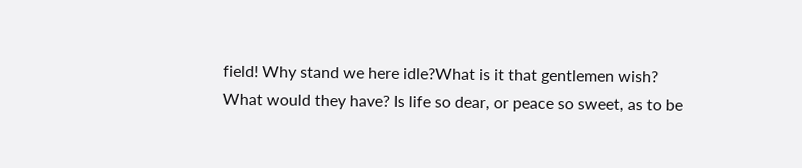field! Why stand we here idle?What is it that gentlemen wish? What would they have? Is life so dear, or peace so sweet, as to be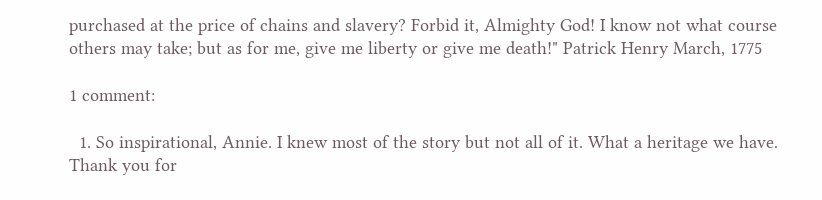purchased at the price of chains and slavery? Forbid it, Almighty God! I know not what course others may take; but as for me, give me liberty or give me death!" Patrick Henry March, 1775

1 comment:

  1. So inspirational, Annie. I knew most of the story but not all of it. What a heritage we have. Thank you for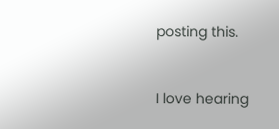posting this.


I love hearing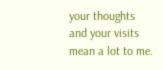your thoughts and your visits mean a lot to me.